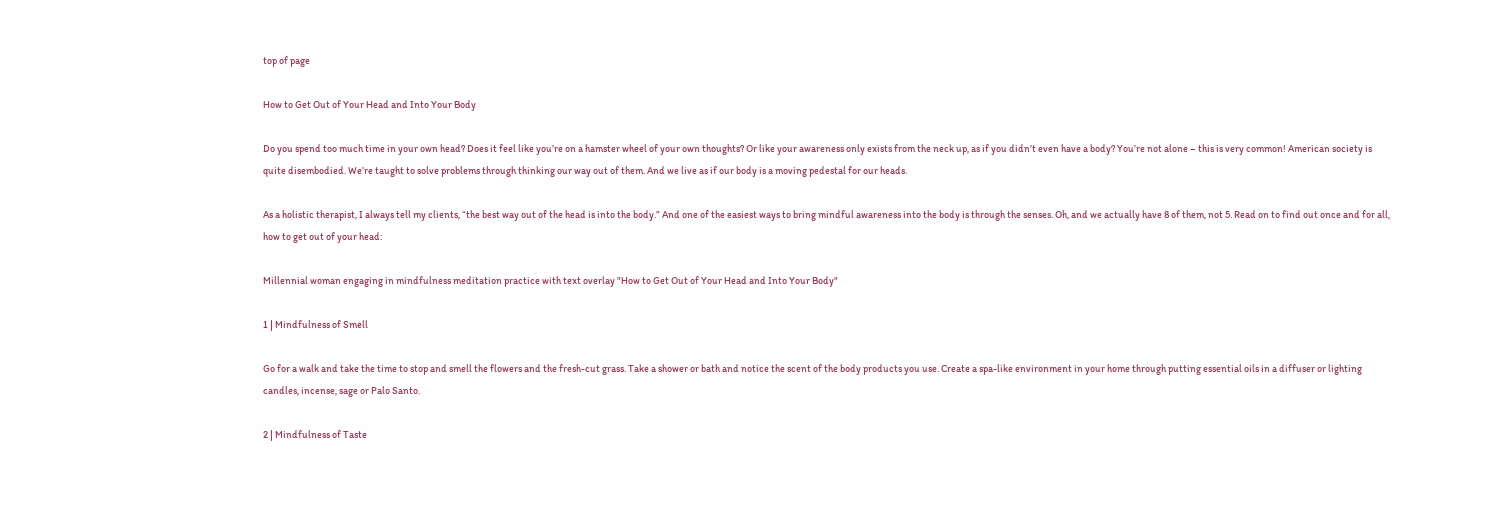top of page

How to Get Out of Your Head and Into Your Body

Do you spend too much time in your own head? Does it feel like you’re on a hamster wheel of your own thoughts? Or like your awareness only exists from the neck up, as if you didn’t even have a body? You’re not alone – this is very common! American society is quite disembodied. We’re taught to solve problems through thinking our way out of them. And we live as if our body is a moving pedestal for our heads.

As a holistic therapist, I always tell my clients, “the best way out of the head is into the body.” And one of the easiest ways to bring mindful awareness into the body is through the senses. Oh, and we actually have 8 of them, not 5. Read on to find out once and for all, how to get out of your head:

Millennial woman engaging in mindfulness meditation practice with text overlay "How to Get Out of Your Head and Into Your Body"

1 | Mindfulness of Smell

Go for a walk and take the time to stop and smell the flowers and the fresh-cut grass. Take a shower or bath and notice the scent of the body products you use. Create a spa-like environment in your home through putting essential oils in a diffuser or lighting candles, incense, sage or Palo Santo.

2 | Mindfulness of Taste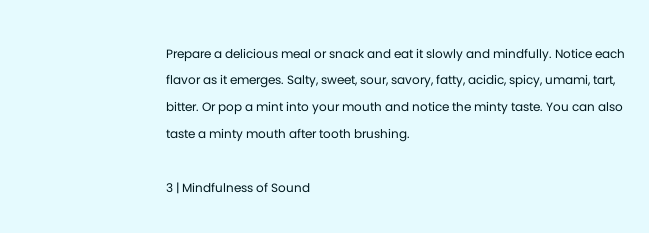Prepare a delicious meal or snack and eat it slowly and mindfully. Notice each flavor as it emerges. Salty, sweet, sour, savory, fatty, acidic, spicy, umami, tart, bitter. Or pop a mint into your mouth and notice the minty taste. You can also taste a minty mouth after tooth brushing.

3 | Mindfulness of Sound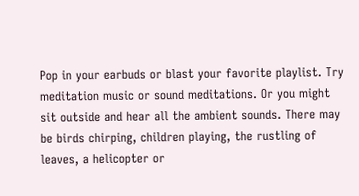Pop in your earbuds or blast your favorite playlist. Try meditation music or sound meditations. Or you might sit outside and hear all the ambient sounds. There may be birds chirping, children playing, the rustling of leaves, a helicopter or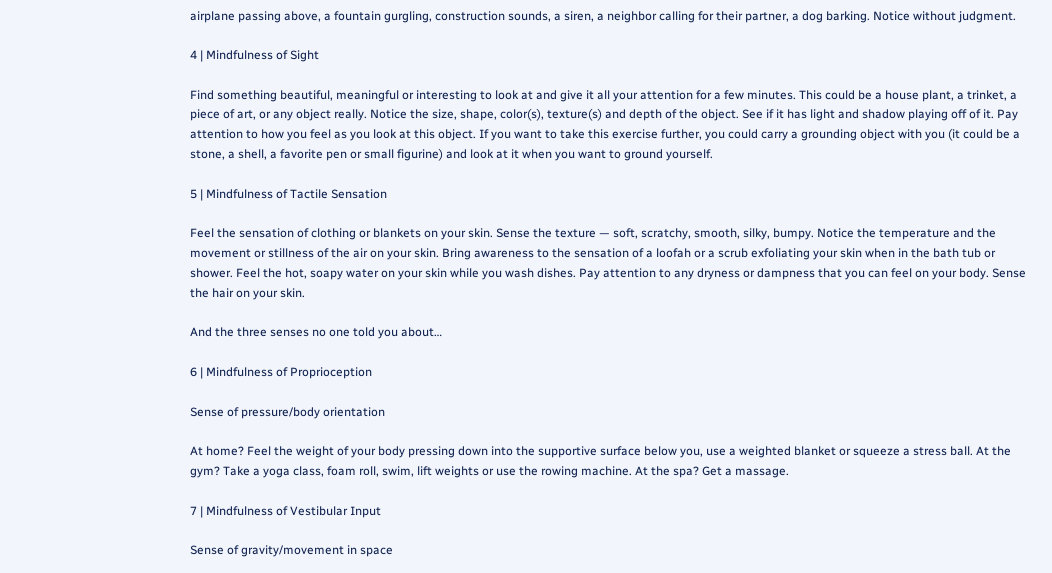airplane passing above, a fountain gurgling, construction sounds, a siren, a neighbor calling for their partner, a dog barking. Notice without judgment.

4 | Mindfulness of Sight

Find something beautiful, meaningful or interesting to look at and give it all your attention for a few minutes. This could be a house plant, a trinket, a piece of art, or any object really. Notice the size, shape, color(s), texture(s) and depth of the object. See if it has light and shadow playing off of it. Pay attention to how you feel as you look at this object. If you want to take this exercise further, you could carry a grounding object with you (it could be a stone, a shell, a favorite pen or small figurine) and look at it when you want to ground yourself.

5 | Mindfulness of Tactile Sensation

Feel the sensation of clothing or blankets on your skin. Sense the texture — soft, scratchy, smooth, silky, bumpy. Notice the temperature and the movement or stillness of the air on your skin. Bring awareness to the sensation of a loofah or a scrub exfoliating your skin when in the bath tub or shower. Feel the hot, soapy water on your skin while you wash dishes. Pay attention to any dryness or dampness that you can feel on your body. Sense the hair on your skin.

And the three senses no one told you about…

6 | Mindfulness of Proprioception

Sense of pressure/body orientation

At home? Feel the weight of your body pressing down into the supportive surface below you, use a weighted blanket or squeeze a stress ball. At the gym? Take a yoga class, foam roll, swim, lift weights or use the rowing machine. At the spa? Get a massage.

7 | Mindfulness of Vestibular Input

Sense of gravity/movement in space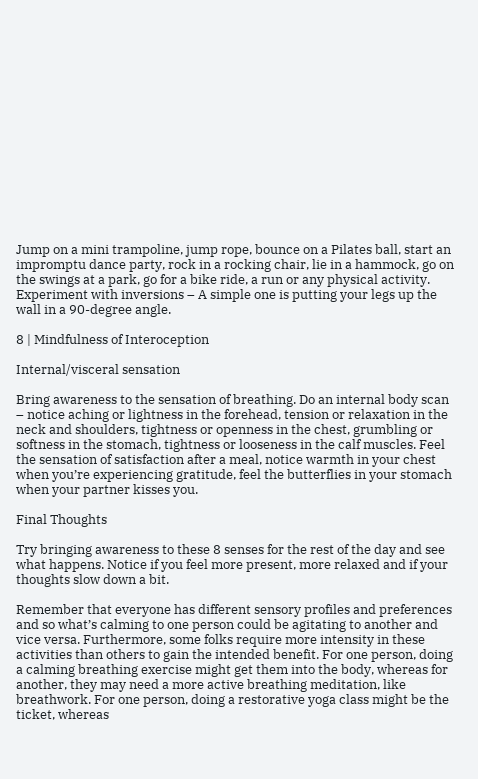Jump on a mini trampoline, jump rope, bounce on a Pilates ball, start an impromptu dance party, rock in a rocking chair, lie in a hammock, go on the swings at a park, go for a bike ride, a run or any physical activity. Experiment with inversions – A simple one is putting your legs up the wall in a 90-degree angle.

8 | Mindfulness of Interoception

Internal/visceral sensation

Bring awareness to the sensation of breathing. Do an internal body scan – notice aching or lightness in the forehead, tension or relaxation in the neck and shoulders, tightness or openness in the chest, grumbling or softness in the stomach, tightness or looseness in the calf muscles. Feel the sensation of satisfaction after a meal, notice warmth in your chest when you’re experiencing gratitude, feel the butterflies in your stomach when your partner kisses you.

Final Thoughts

Try bringing awareness to these 8 senses for the rest of the day and see what happens. Notice if you feel more present, more relaxed and if your thoughts slow down a bit.

Remember that everyone has different sensory profiles and preferences and so what’s calming to one person could be agitating to another and vice versa. Furthermore, some folks require more intensity in these activities than others to gain the intended benefit. For one person, doing a calming breathing exercise might get them into the body, whereas for another, they may need a more active breathing meditation, like breathwork. For one person, doing a restorative yoga class might be the ticket, whereas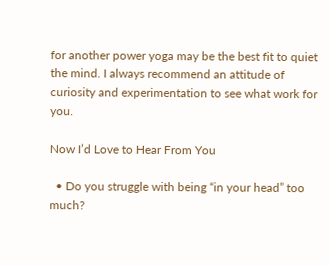for another power yoga may be the best fit to quiet the mind. I always recommend an attitude of curiosity and experimentation to see what work for you.

Now I’d Love to Hear From You

  • Do you struggle with being “in your head” too much?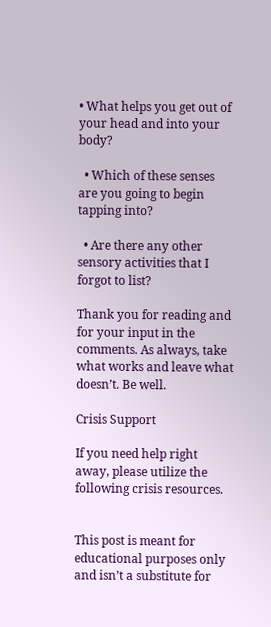• What helps you get out of your head and into your body?

  • Which of these senses are you going to begin tapping into?

  • Are there any other sensory activities that I forgot to list?

Thank you for reading and for your input in the comments. As always, take what works and leave what doesn’t. Be well.

Crisis Support

If you need help right away, please utilize the following crisis resources.


This post is meant for educational purposes only and isn’t a substitute for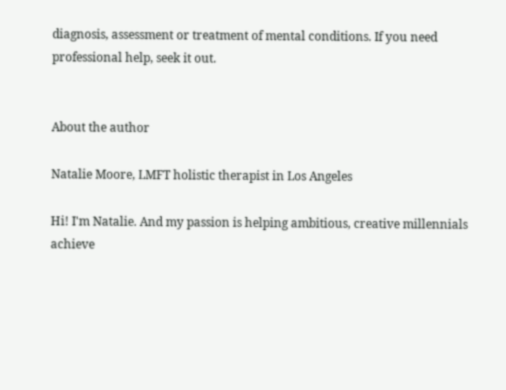diagnosis, assessment or treatment of mental conditions. If you need professional help, seek it out.


About the author

Natalie Moore, LMFT holistic therapist in Los Angeles

Hi! I'm Natalie. And my passion is helping ambitious, creative millennials achieve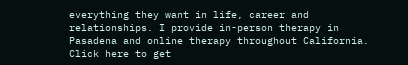everything they want in life, career and relationships. I provide in-person therapy in Pasadena and online therapy throughout California. Click here to get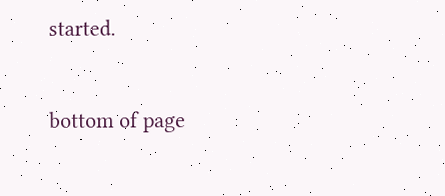started.


bottom of page